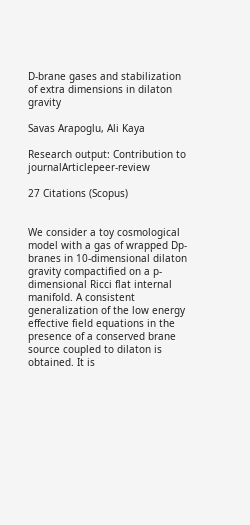D-brane gases and stabilization of extra dimensions in dilaton gravity

Savas Arapoglu, Ali Kaya

Research output: Contribution to journalArticlepeer-review

27 Citations (Scopus)


We consider a toy cosmological model with a gas of wrapped Dp-branes in 10-dimensional dilaton gravity compactified on a p-dimensional Ricci flat internal manifold. A consistent generalization of the low energy effective field equations in the presence of a conserved brane source coupled to dilaton is obtained. It is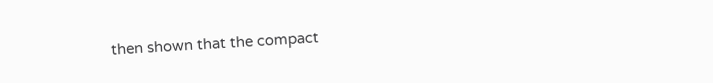then shown that the compact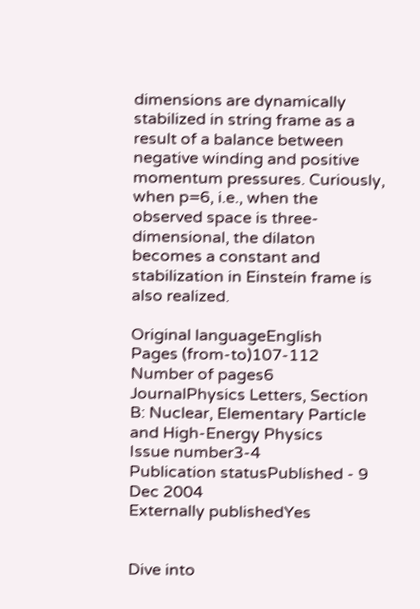dimensions are dynamically stabilized in string frame as a result of a balance between negative winding and positive momentum pressures. Curiously, when p=6, i.e., when the observed space is three-dimensional, the dilaton becomes a constant and stabilization in Einstein frame is also realized.

Original languageEnglish
Pages (from-to)107-112
Number of pages6
JournalPhysics Letters, Section B: Nuclear, Elementary Particle and High-Energy Physics
Issue number3-4
Publication statusPublished - 9 Dec 2004
Externally publishedYes


Dive into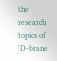the research topics of 'D-brane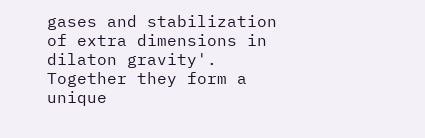gases and stabilization of extra dimensions in dilaton gravity'. Together they form a unique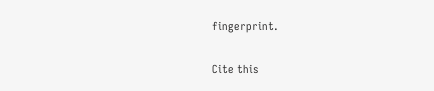fingerprint.

Cite this